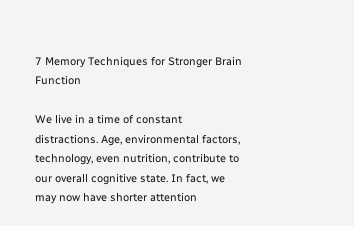7 Memory Techniques for Stronger Brain Function

We live in a time of constant distractions. Age, environmental factors, technology, even nutrition, contribute to our overall cognitive state. In fact, we may now have shorter attention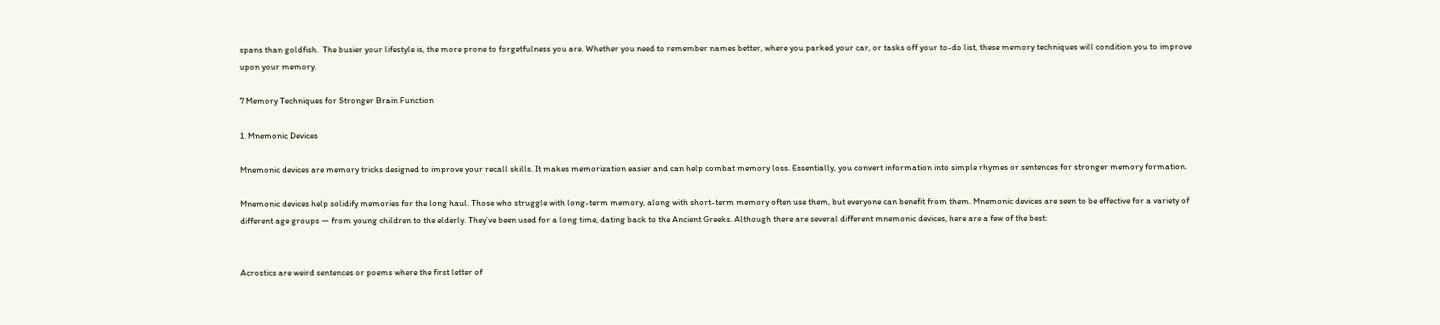spans than goldfish.  The busier your lifestyle is, the more prone to forgetfulness you are. Whether you need to remember names better, where you parked your car, or tasks off your to-do list, these memory techniques will condition you to improve upon your memory.

7 Memory Techniques for Stronger Brain Function

1. Mnemonic Devices

Mnemonic devices are memory tricks designed to improve your recall skills. It makes memorization easier and can help combat memory loss. Essentially, you convert information into simple rhymes or sentences for stronger memory formation.

Mnemonic devices help solidify memories for the long haul. Those who struggle with long-term memory, along with short-term memory often use them, but everyone can benefit from them. Mnemonic devices are seen to be effective for a variety of different age groups — from young children to the elderly. They’ve been used for a long time, dating back to the Ancient Greeks. Although there are several different mnemonic devices, here are a few of the best:


Acrostics are weird sentences or poems where the first letter of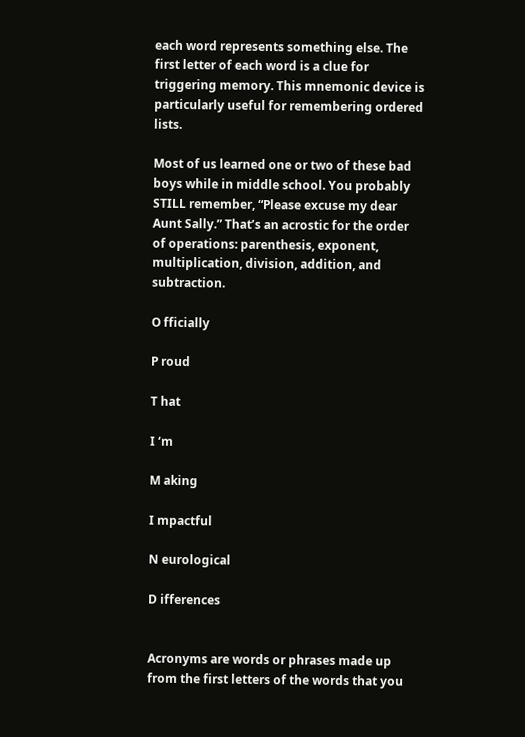each word represents something else. The first letter of each word is a clue for triggering memory. This mnemonic device is particularly useful for remembering ordered lists.

Most of us learned one or two of these bad boys while in middle school. You probably STILL remember, “Please excuse my dear Aunt Sally.” That’s an acrostic for the order of operations: parenthesis, exponent, multiplication, division, addition, and subtraction.

O fficially

P roud

T hat

I ‘m

M aking

I mpactful

N eurological

D ifferences


Acronyms are words or phrases made up from the first letters of the words that you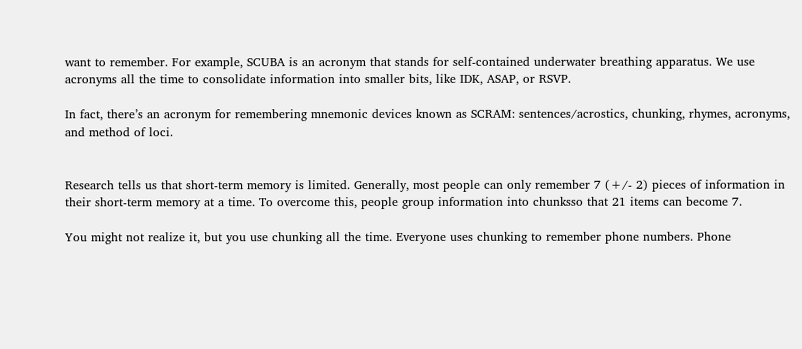want to remember. For example, SCUBA is an acronym that stands for self-contained underwater breathing apparatus. We use acronyms all the time to consolidate information into smaller bits, like IDK, ASAP, or RSVP.

In fact, there’s an acronym for remembering mnemonic devices known as SCRAM: sentences/acrostics, chunking, rhymes, acronyms, and method of loci.


Research tells us that short-term memory is limited. Generally, most people can only remember 7 (+/- 2) pieces of information in their short-term memory at a time. To overcome this, people group information into chunksso that 21 items can become 7.

You might not realize it, but you use chunking all the time. Everyone uses chunking to remember phone numbers. Phone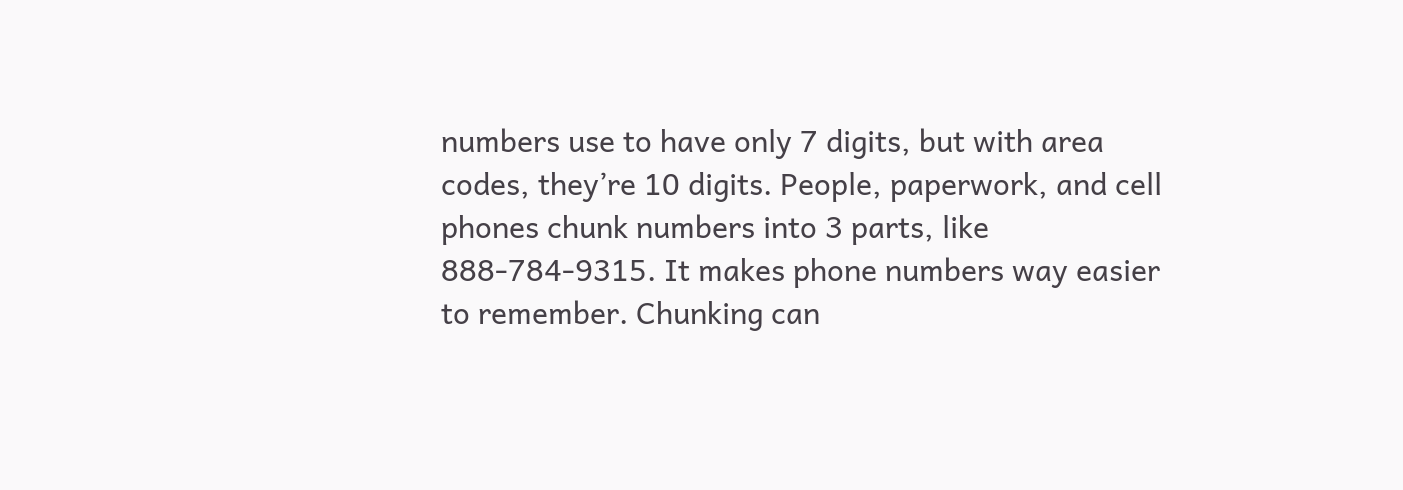numbers use to have only 7 digits, but with area codes, they’re 10 digits. People, paperwork, and cell phones chunk numbers into 3 parts, like 888-784-9315. It makes phone numbers way easier to remember. Chunking can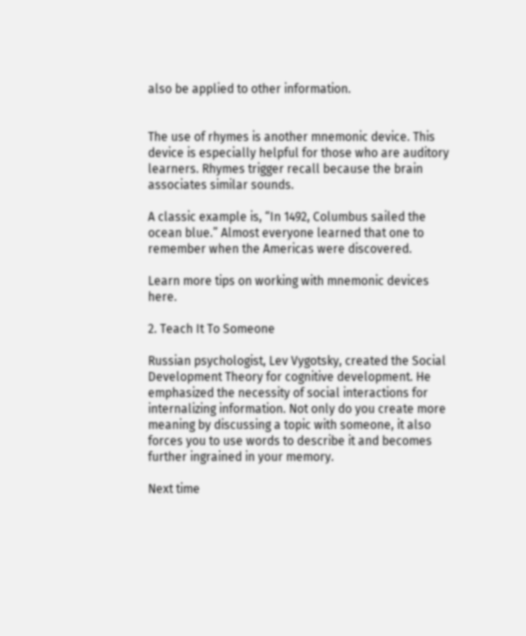also be applied to other information.


The use of rhymes is another mnemonic device. This device is especially helpful for those who are auditory learners. Rhymes trigger recall because the brain associates similar sounds.

A classic example is, “In 1492, Columbus sailed the ocean blue.” Almost everyone learned that one to remember when the Americas were discovered.

Learn more tips on working with mnemonic devices here.

2. Teach It To Someone

Russian psychologist, Lev Vygotsky, created the Social Development Theory for cognitive development. He emphasized the necessity of social interactions for internalizing information. Not only do you create more meaning by discussing a topic with someone, it also forces you to use words to describe it and becomes further ingrained in your memory.

Next time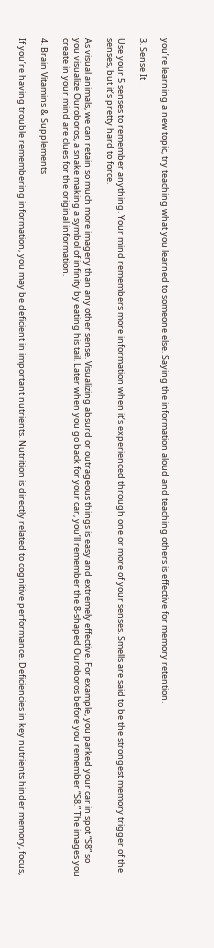you’re learning a new topic, try teaching what you learned to someone else. Saying the information aloud and teaching others is effective for memory retention.

3. Sense It

Use your 5 senses to remember anything. Your mind remembers more information when it’s experienced through one or more of your senses. Smells are said to be the strongest memory trigger of the senses, but it’s pretty hard to force.

As visual animals, we can retain so much more imagery than any other sense. Visualizing absurd or outrageous things is easy and extremely effective. For example, you parked your car in spot “S8” so you visualize Ouroboros, a snake making a symbol of infinity by eating his tail. Later when you go back for your car, you’ll remember the 8-shaped Ouroboros before you remember “S8.” The images you create in your mind are clues for the original information.

4. Brain Vitamins & Supplements

If you’re having trouble remembering information, you may be deficient in important nutrients. Nutrition is directly related to cognitive performance. Deficiencies in key nutrients hinder memory, focus,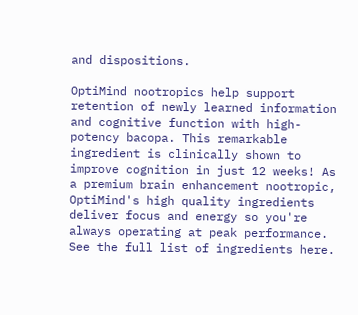and dispositions.

OptiMind nootropics help support retention of newly learned information and cognitive function with high-potency bacopa. This remarkable ingredient is clinically shown to improve cognition in just 12 weeks! As a premium brain enhancement nootropic, OptiMind's high quality ingredients deliver focus and energy so you're always operating at peak performance. See the full list of ingredients here.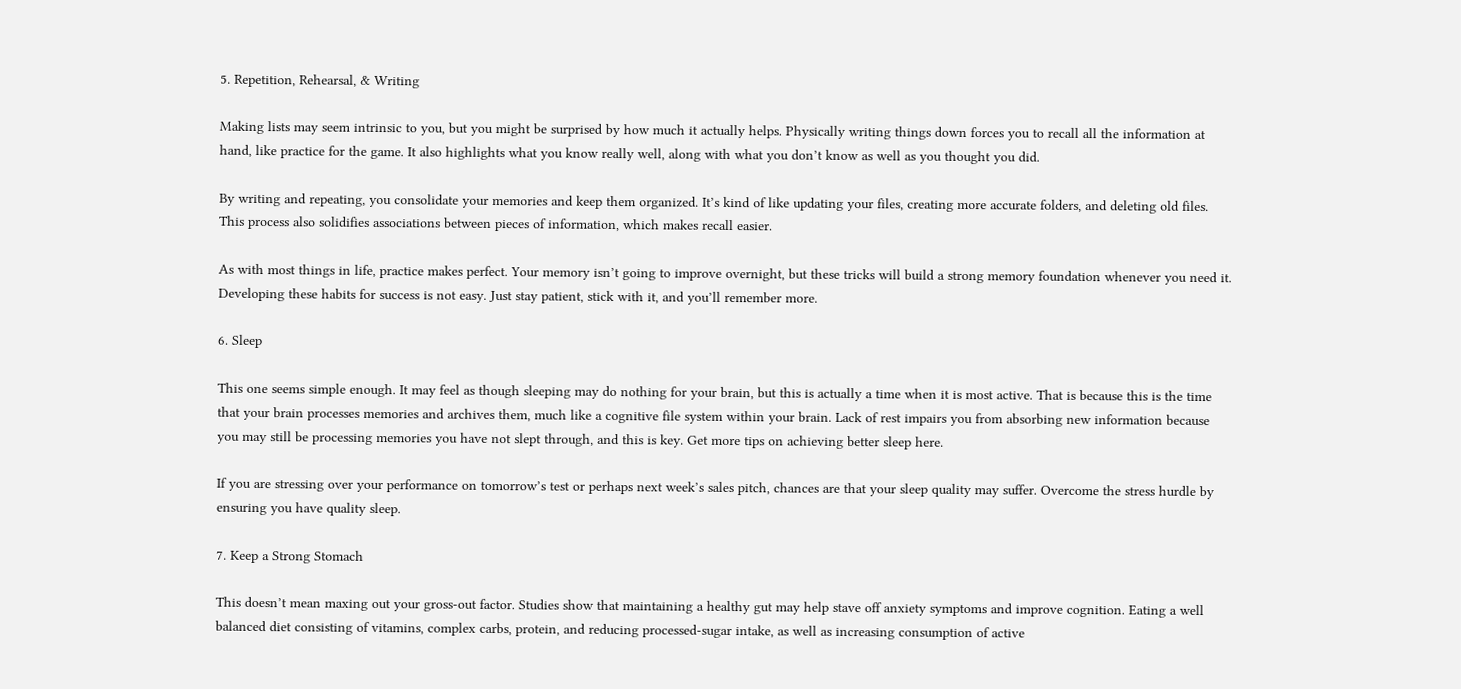5. Repetition, Rehearsal, & Writing

Making lists may seem intrinsic to you, but you might be surprised by how much it actually helps. Physically writing things down forces you to recall all the information at hand, like practice for the game. It also highlights what you know really well, along with what you don’t know as well as you thought you did.

By writing and repeating, you consolidate your memories and keep them organized. It’s kind of like updating your files, creating more accurate folders, and deleting old files. This process also solidifies associations between pieces of information, which makes recall easier.

As with most things in life, practice makes perfect. Your memory isn’t going to improve overnight, but these tricks will build a strong memory foundation whenever you need it. Developing these habits for success is not easy. Just stay patient, stick with it, and you’ll remember more.

6. Sleep

This one seems simple enough. It may feel as though sleeping may do nothing for your brain, but this is actually a time when it is most active. That is because this is the time that your brain processes memories and archives them, much like a cognitive file system within your brain. Lack of rest impairs you from absorbing new information because you may still be processing memories you have not slept through, and this is key. Get more tips on achieving better sleep here.

If you are stressing over your performance on tomorrow’s test or perhaps next week’s sales pitch, chances are that your sleep quality may suffer. Overcome the stress hurdle by ensuring you have quality sleep.

7. Keep a Strong Stomach

This doesn’t mean maxing out your gross-out factor. Studies show that maintaining a healthy gut may help stave off anxiety symptoms and improve cognition. Eating a well balanced diet consisting of vitamins, complex carbs, protein, and reducing processed-sugar intake, as well as increasing consumption of active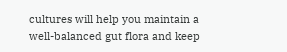cultures will help you maintain a well-balanced gut flora and keep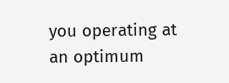you operating at an optimum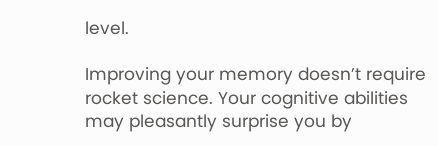level.

Improving your memory doesn’t require rocket science. Your cognitive abilities may pleasantly surprise you by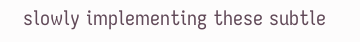slowly implementing these subtle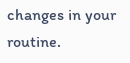changes in your routine.